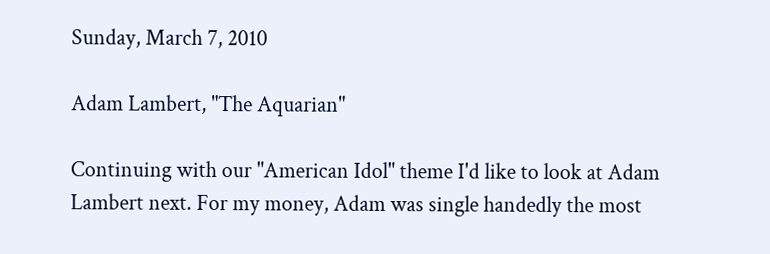Sunday, March 7, 2010

Adam Lambert, "The Aquarian"

Continuing with our "American Idol" theme I'd like to look at Adam Lambert next. For my money, Adam was single handedly the most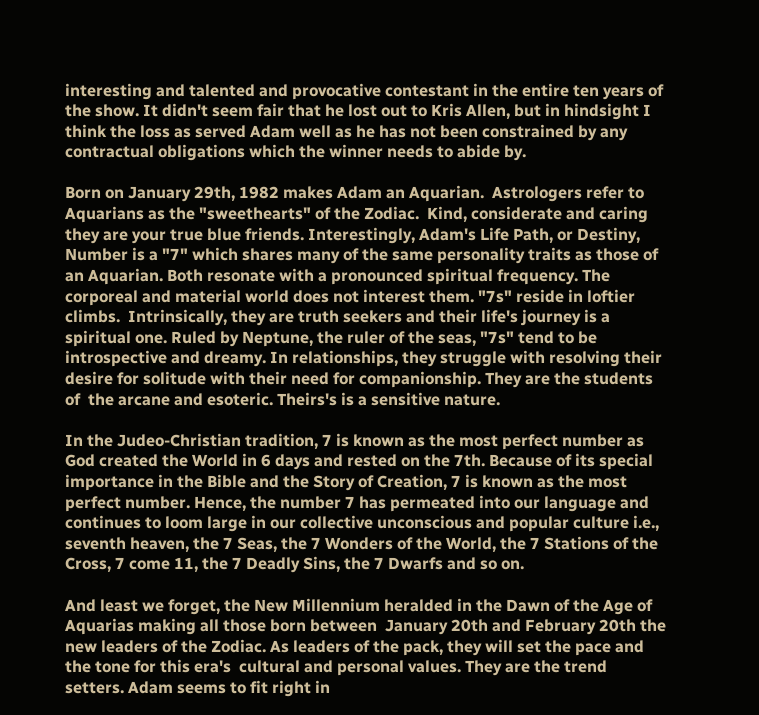interesting and talented and provocative contestant in the entire ten years of the show. It didn't seem fair that he lost out to Kris Allen, but in hindsight I think the loss as served Adam well as he has not been constrained by any contractual obligations which the winner needs to abide by.

Born on January 29th, 1982 makes Adam an Aquarian.  Astrologers refer to  Aquarians as the "sweethearts" of the Zodiac.  Kind, considerate and caring they are your true blue friends. Interestingly, Adam's Life Path, or Destiny, Number is a "7" which shares many of the same personality traits as those of an Aquarian. Both resonate with a pronounced spiritual frequency. The corporeal and material world does not interest them. "7s" reside in loftier climbs.  Intrinsically, they are truth seekers and their life's journey is a spiritual one. Ruled by Neptune, the ruler of the seas, "7s" tend to be introspective and dreamy. In relationships, they struggle with resolving their desire for solitude with their need for companionship. They are the students of  the arcane and esoteric. Theirs's is a sensitive nature.

In the Judeo-Christian tradition, 7 is known as the most perfect number as God created the World in 6 days and rested on the 7th. Because of its special importance in the Bible and the Story of Creation, 7 is known as the most perfect number. Hence, the number 7 has permeated into our language and continues to loom large in our collective unconscious and popular culture i.e., seventh heaven, the 7 Seas, the 7 Wonders of the World, the 7 Stations of the Cross, 7 come 11, the 7 Deadly Sins, the 7 Dwarfs and so on.

And least we forget, the New Millennium heralded in the Dawn of the Age of Aquarias making all those born between  January 20th and February 20th the new leaders of the Zodiac. As leaders of the pack, they will set the pace and the tone for this era's  cultural and personal values. They are the trend setters. Adam seems to fit right in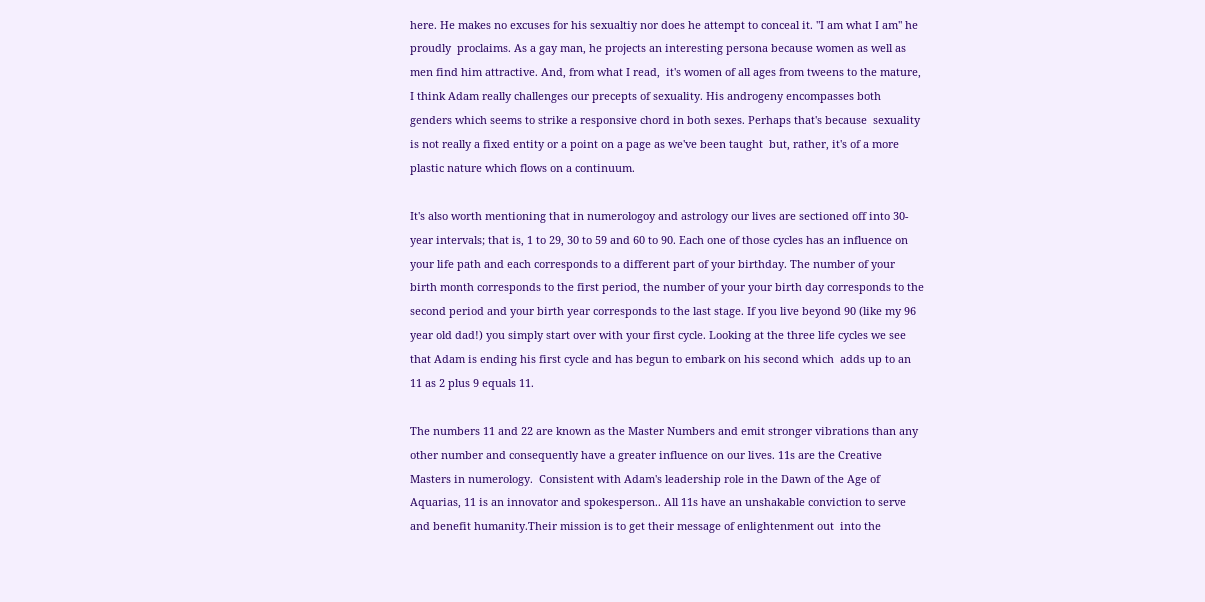here. He makes no excuses for his sexualtiy nor does he attempt to conceal it. "I am what I am" he proudly  proclaims. As a gay man, he projects an interesting persona because women as well as men find him attractive. And, from what I read,  it's women of all ages from tweens to the mature,  I think Adam really challenges our precepts of sexuality. His androgeny encompasses both genders which seems to strike a responsive chord in both sexes. Perhaps that's because  sexuality is not really a fixed entity or a point on a page as we've been taught  but, rather, it's of a more plastic nature which flows on a continuum.

It's also worth mentioning that in numerologoy and astrology our lives are sectioned off into 30-year intervals; that is, 1 to 29, 30 to 59 and 60 to 90. Each one of those cycles has an influence on your life path and each corresponds to a different part of your birthday. The number of your birth month corresponds to the first period, the number of your your birth day corresponds to the second period and your birth year corresponds to the last stage. If you live beyond 90 (like my 96 year old dad!) you simply start over with your first cycle. Looking at the three life cycles we see that Adam is ending his first cycle and has begun to embark on his second which  adds up to an 11 as 2 plus 9 equals 11.

The numbers 11 and 22 are known as the Master Numbers and emit stronger vibrations than any other number and consequently have a greater influence on our lives. 11s are the Creative Masters in numerology.  Consistent with Adam's leadership role in the Dawn of the Age of Aquarias, 11 is an innovator and spokesperson.. All 11s have an unshakable conviction to serve and benefit humanity.Their mission is to get their message of enlightenment out  into the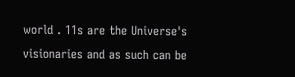world . 11s are the Universe's visionaries and as such can be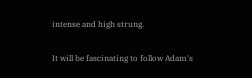intense and high strung.

It will be fascinating to follow Adam's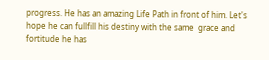progress. He has an amazing Life Path in front of him. Let's hope he can fullfill his destiny with the same  grace and fortitude he has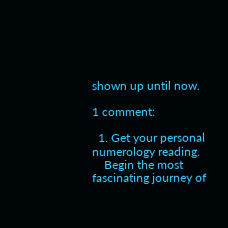shown up until now.

1 comment:

  1. Get your personal numerology reading.
    Begin the most fascinating journey of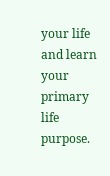your life and learn your primary life purpose.